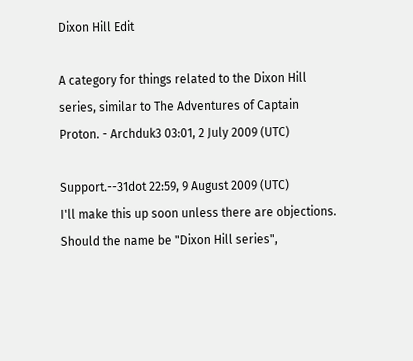Dixon Hill Edit

A category for things related to the Dixon Hill series, similar to The Adventures of Captain Proton. - Archduk3 03:01, 2 July 2009 (UTC)

Support.--31dot 22:59, 9 August 2009 (UTC)
I'll make this up soon unless there are objections. Should the name be "Dixon Hill series",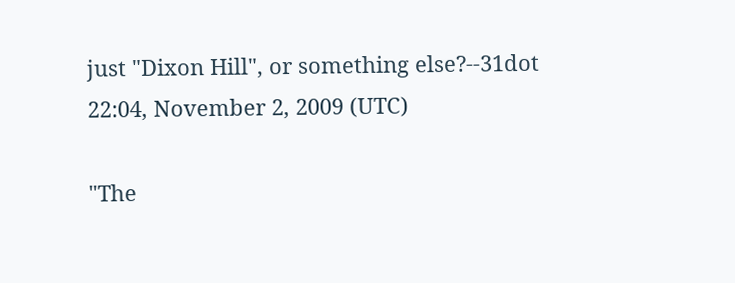just "Dixon Hill", or something else?--31dot 22:04, November 2, 2009 (UTC)

"The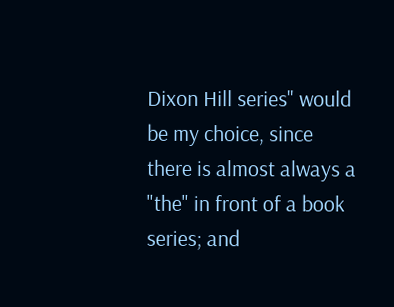Dixon Hill series" would be my choice, since there is almost always a "the" in front of a book series; and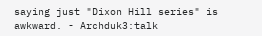saying just "Dixon Hill series" is awkward. - Archduk3:talk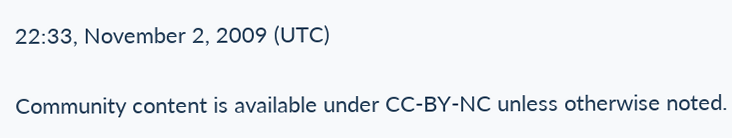22:33, November 2, 2009 (UTC)

Community content is available under CC-BY-NC unless otherwise noted.